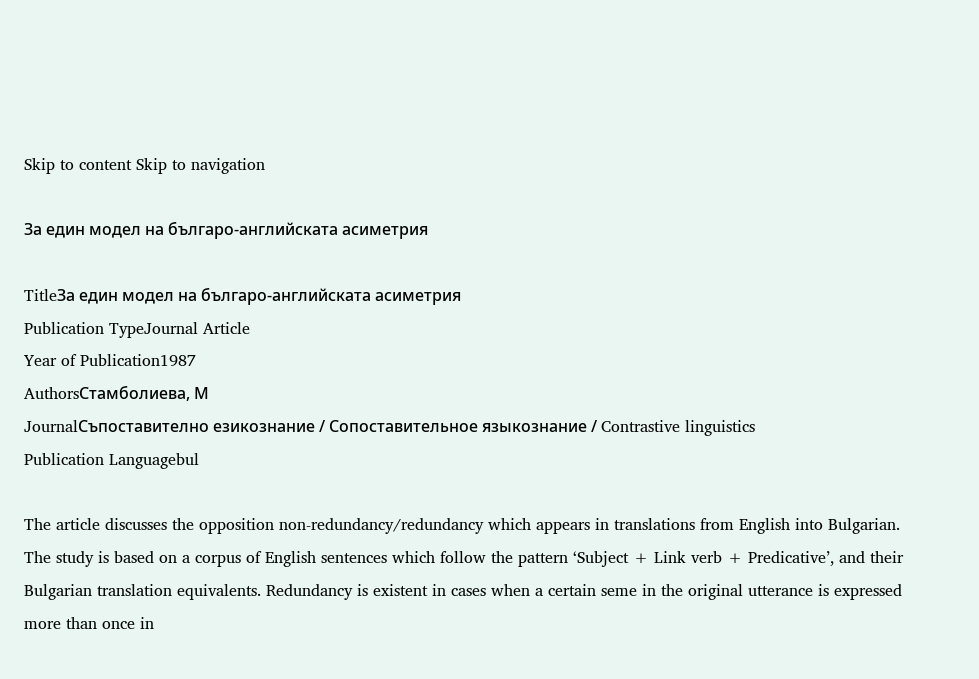Skip to content Skip to navigation

За един модел на българо-английската асиметрия

TitleЗа един модел на българо-английската асиметрия
Publication TypeJournal Article
Year of Publication1987
AuthorsСтамболиева, М
JournalСъпоставително езикознание / Сопоставительное языкознание / Contrastive linguistics
Publication Languagebul

The article discusses the opposition non-redundancy/redundancy which appears in translations from English into Bulgarian. The study is based on a corpus of English sentences which follow the pattern ‘Subject + Link verb + Predicative’, and their Bulgarian translation equivalents. Redundancy is existent in cases when a certain seme in the original utterance is expressed more than once in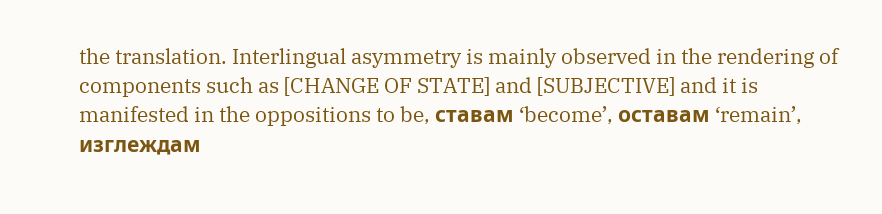the translation. Interlingual asymmetry is mainly observed in the rendering of components such as [CHANGE OF STATE] and [SUBJECTIVE] and it is manifested in the oppositions to be, ставам ‘become’, оставам ‘remain’, изглеждам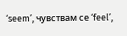‘seem’, чувствам се ‘feel’,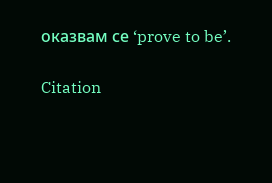оказвам се ‘prove to be’.

Citation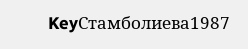KeyСтамболиева1987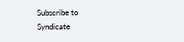Subscribe to Syndicate